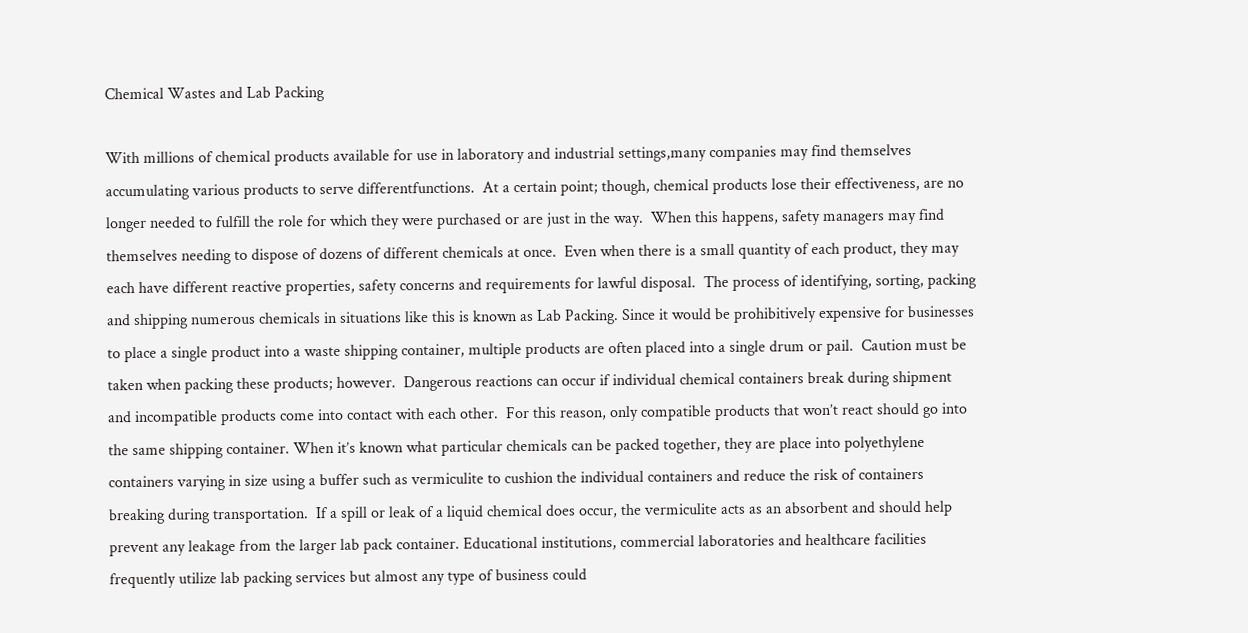Chemical Wastes and Lab Packing

With millions of chemical products available for use in laboratory and industrial settings,many companies may find themselves accumulating various products to serve differentfunctions.  At a certain point; though, chemical products lose their effectiveness, are no longer needed to fulfill the role for which they were purchased or are just in the way.  When this happens, safety managers may find themselves needing to dispose of dozens of different chemicals at once.  Even when there is a small quantity of each product, they may each have different reactive properties, safety concerns and requirements for lawful disposal.  The process of identifying, sorting, packing and shipping numerous chemicals in situations like this is known as Lab Packing. Since it would be prohibitively expensive for businesses to place a single product into a waste shipping container, multiple products are often placed into a single drum or pail.  Caution must be taken when packing these products; however.  Dangerous reactions can occur if individual chemical containers break during shipment and incompatible products come into contact with each other.  For this reason, only compatible products that won’t react should go into the same shipping container. When it’s known what particular chemicals can be packed together, they are place into polyethylene containers varying in size using a buffer such as vermiculite to cushion the individual containers and reduce the risk of containers breaking during transportation.  If a spill or leak of a liquid chemical does occur, the vermiculite acts as an absorbent and should help prevent any leakage from the larger lab pack container. Educational institutions, commercial laboratories and healthcare facilities frequently utilize lab packing services but almost any type of business could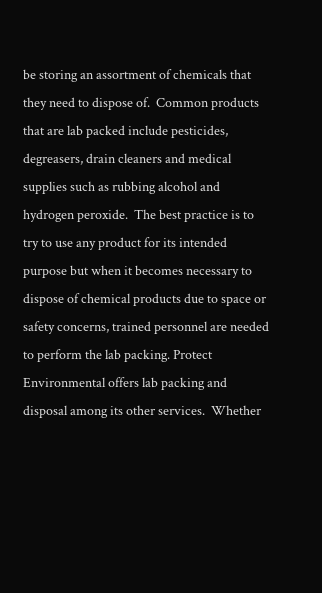be storing an assortment of chemicals that they need to dispose of.  Common products that are lab packed include pesticides, degreasers, drain cleaners and medical supplies such as rubbing alcohol and hydrogen peroxide.  The best practice is to try to use any product for its intended purpose but when it becomes necessary to dispose of chemical products due to space or safety concerns, trained personnel are needed to perform the lab packing. Protect Environmental offers lab packing and disposal among its other services.  Whether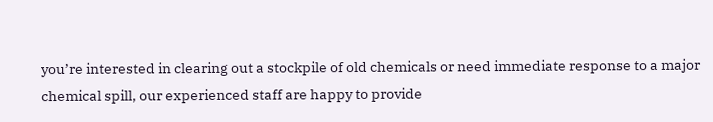you’re interested in clearing out a stockpile of old chemicals or need immediate response to a major chemical spill, our experienced staff are happy to provide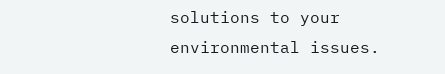solutions to your environmental issues.